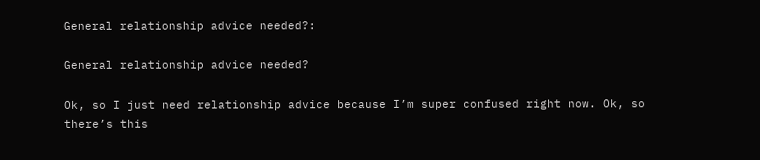General relationship advice needed?:

General relationship advice needed?

Ok, so I just need relationship advice because I’m super confused right now. Ok, so there’s this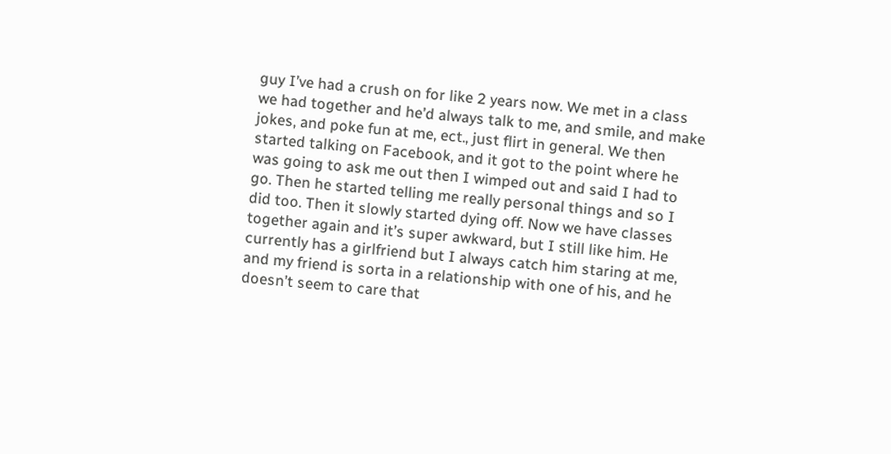guy I’ve had a crush on for like 2 years now. We met in a class we had together and he’d always talk to me, and smile, and make jokes, and poke fun at me, ect., just flirt in general. We then started talking on Facebook, and it got to the point where he was going to ask me out then I wimped out and said I had to go. Then he started telling me really personal things and so I did too. Then it slowly started dying off. Now we have classes together again and it’s super awkward, but I still like him. He currently has a girlfriend but I always catch him staring at me, and my friend is sorta in a relationship with one of his, and he doesn’t seem to care that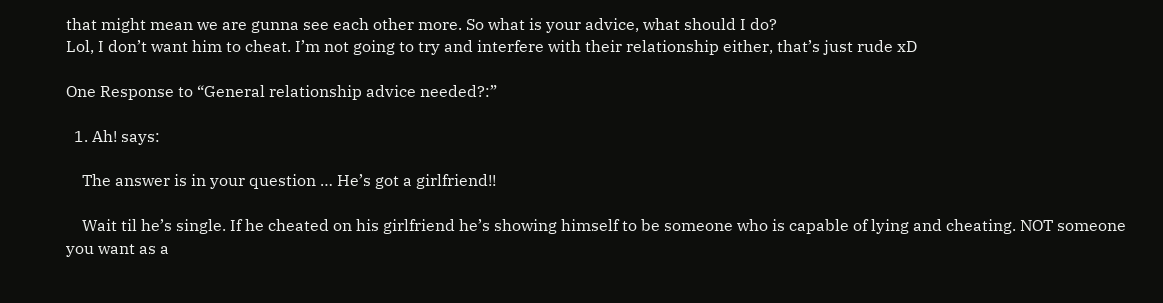that might mean we are gunna see each other more. So what is your advice, what should I do?
Lol, I don’t want him to cheat. I’m not going to try and interfere with their relationship either, that’s just rude xD

One Response to “General relationship advice needed?:”

  1. Ah! says:

    The answer is in your question … He’s got a girlfriend!!

    Wait til he’s single. If he cheated on his girlfriend he’s showing himself to be someone who is capable of lying and cheating. NOT someone you want as a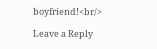boyfriend!<br/>

Leave a Reply